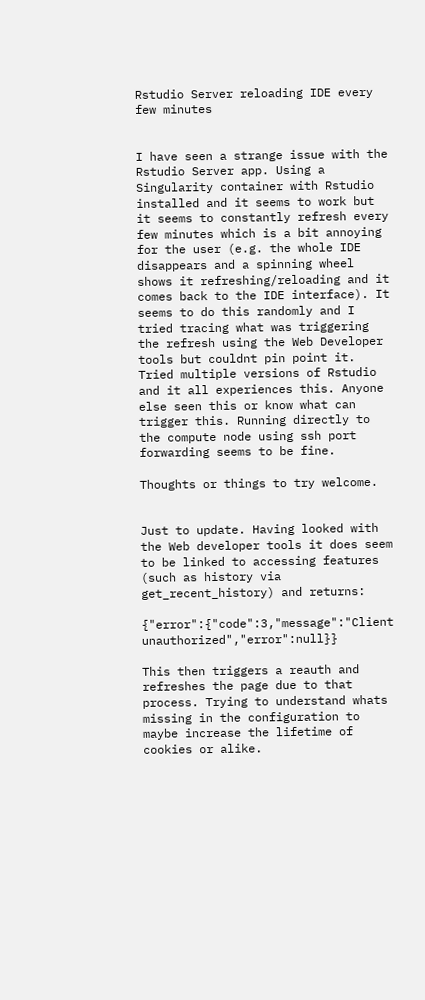Rstudio Server reloading IDE every few minutes


I have seen a strange issue with the Rstudio Server app. Using a Singularity container with Rstudio installed and it seems to work but it seems to constantly refresh every few minutes which is a bit annoying for the user (e.g. the whole IDE disappears and a spinning wheel shows it refreshing/reloading and it comes back to the IDE interface). It seems to do this randomly and I tried tracing what was triggering the refresh using the Web Developer tools but couldnt pin point it. Tried multiple versions of Rstudio and it all experiences this. Anyone else seen this or know what can trigger this. Running directly to the compute node using ssh port forwarding seems to be fine.

Thoughts or things to try welcome.


Just to update. Having looked with the Web developer tools it does seem to be linked to accessing features (such as history via get_recent_history) and returns:

{"error":{"code":3,"message":"Client unauthorized","error":null}}

This then triggers a reauth and refreshes the page due to that process. Trying to understand whats missing in the configuration to maybe increase the lifetime of cookies or alike.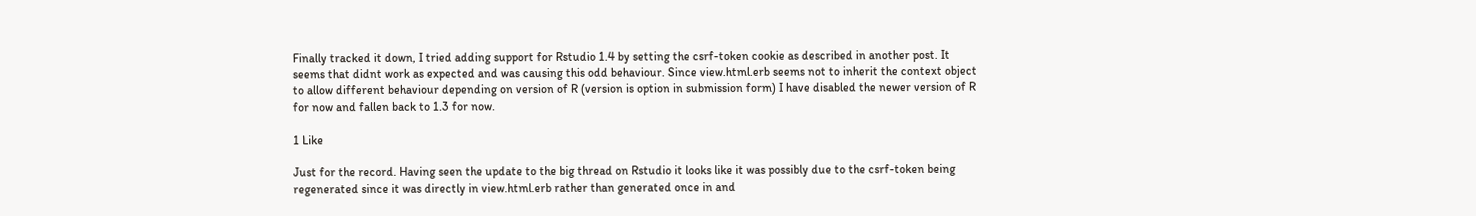Finally tracked it down, I tried adding support for Rstudio 1.4 by setting the csrf-token cookie as described in another post. It seems that didnt work as expected and was causing this odd behaviour. Since view.html.erb seems not to inherit the context object to allow different behaviour depending on version of R (version is option in submission form) I have disabled the newer version of R for now and fallen back to 1.3 for now.

1 Like

Just for the record. Having seen the update to the big thread on Rstudio it looks like it was possibly due to the csrf-token being regenerated since it was directly in view.html.erb rather than generated once in and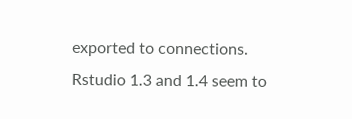exported to connections. Rstudio 1.3 and 1.4 seem to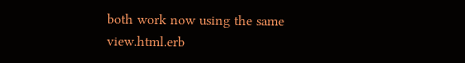both work now using the same view.html.erb